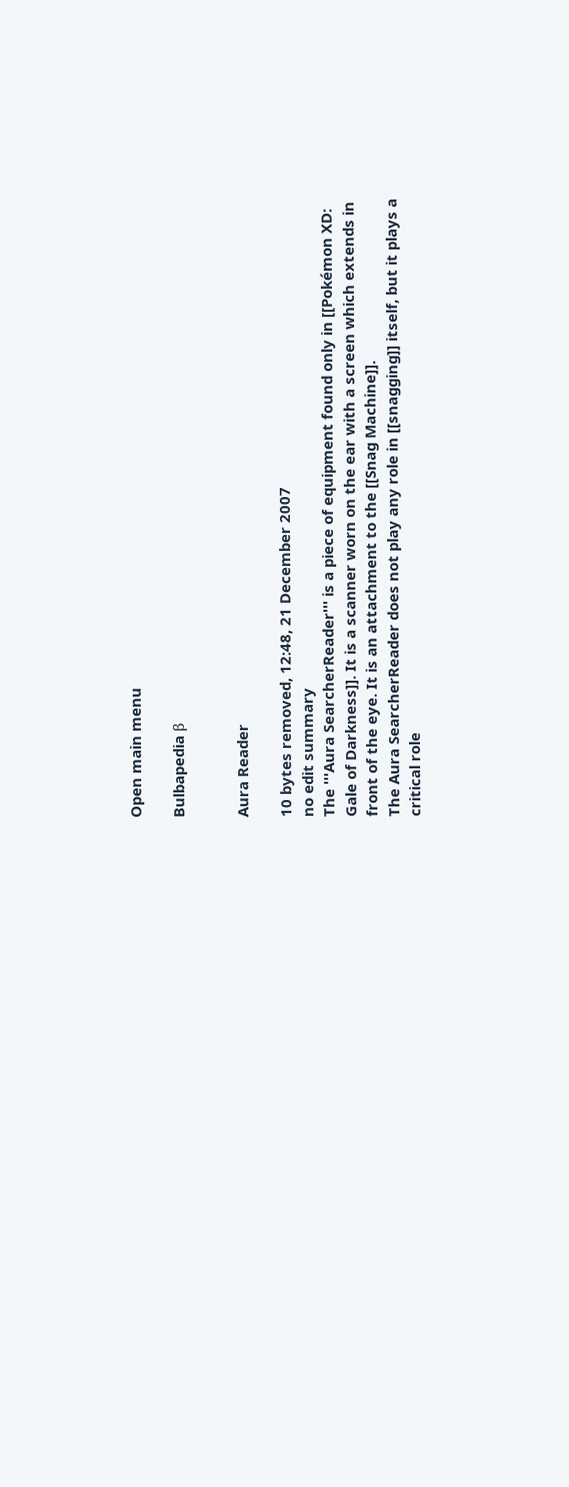Open main menu

Bulbapedia β


Aura Reader

10 bytes removed, 12:48, 21 December 2007
no edit summary
The '''Aura SearcherReader''' is a piece of equipment found only in [[Pokémon XD: Gale of Darkness]]. It is a scanner worn on the ear with a screen which extends in front of the eye. It is an attachment to the [[Snag Machine]].
The Aura SearcherReader does not play any role in [[snagging]] itself, but it plays a critical role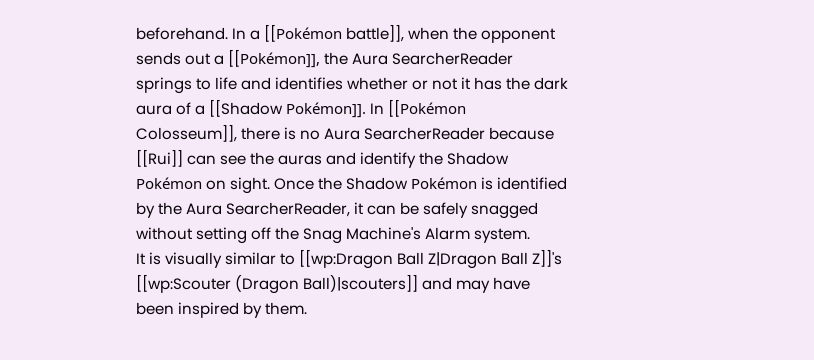beforehand. In a [[Pokémon battle]], when the opponent sends out a [[Pokémon]], the Aura SearcherReader springs to life and identifies whether or not it has the dark aura of a [[Shadow Pokémon]]. In [[Pokémon Colosseum]], there is no Aura SearcherReader because [[Rui]] can see the auras and identify the Shadow Pokémon on sight. Once the Shadow Pokémon is identified by the Aura SearcherReader, it can be safely snagged without setting off the Snag Machine's Alarm system.
It is visually similar to [[wp:Dragon Ball Z|Dragon Ball Z]]'s [[wp:Scouter (Dragon Ball)|scouters]] and may have been inspired by them.